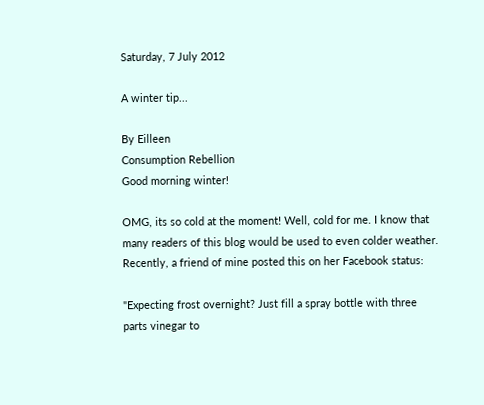Saturday, 7 July 2012

A winter tip...

By Eilleen
Consumption Rebellion
Good morning winter!

OMG, its so cold at the moment! Well, cold for me. I know that many readers of this blog would be used to even colder weather.  Recently, a friend of mine posted this on her Facebook status:

"Expecting frost overnight? Just fill a spray bottle with three parts vinegar to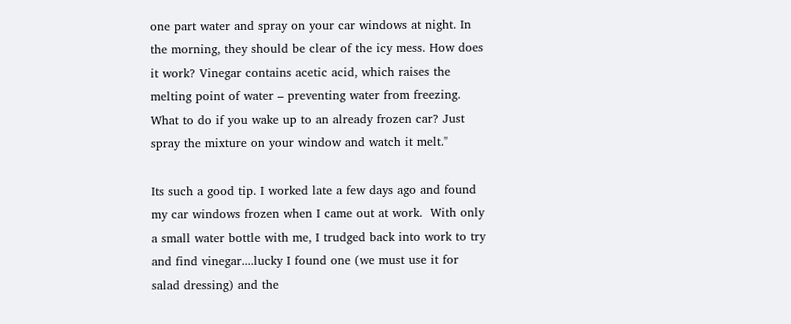one part water and spray on your car windows at night. In the morning, they should be clear of the icy mess. How does it work? Vinegar contains acetic acid, which raises the melting point of water – preventing water from freezing. What to do if you wake up to an already frozen car? Just spray the mixture on your window and watch it melt."

Its such a good tip. I worked late a few days ago and found my car windows frozen when I came out at work.  With only a small water bottle with me, I trudged back into work to try and find vinegar....lucky I found one (we must use it for salad dressing) and the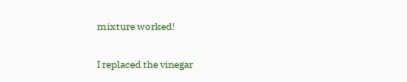mixture worked!

I replaced the vinegar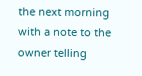the next morning with a note to the owner telling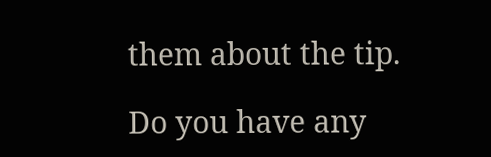them about the tip.

Do you have any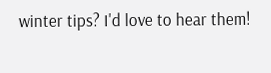winter tips? I'd love to hear them!